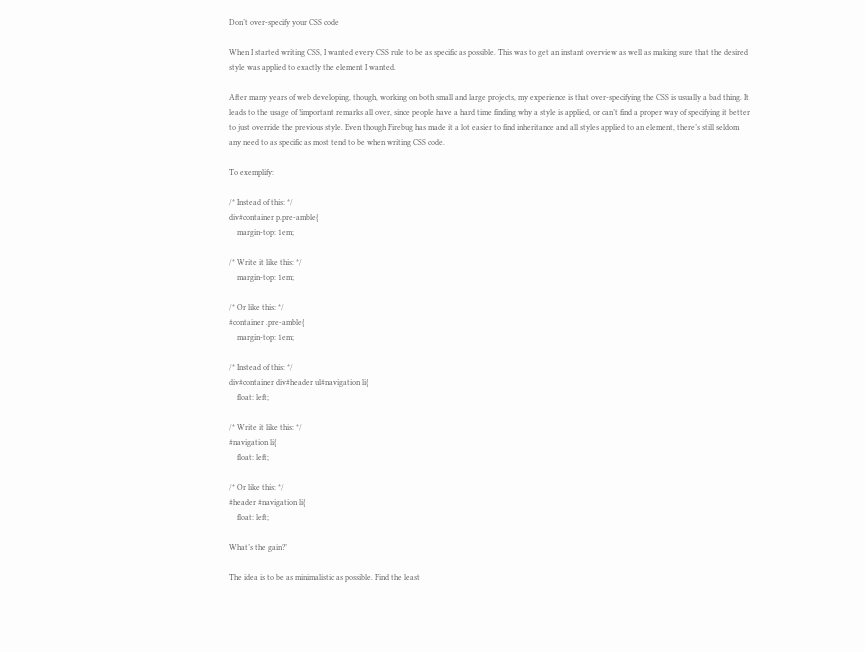Don’t over-specify your CSS code

When I started writing CSS, I wanted every CSS rule to be as specific as possible. This was to get an instant overview as well as making sure that the desired style was applied to exactly the element I wanted.

After many years of web developing, though, working on both small and large projects, my experience is that over-specifying the CSS is usually a bad thing. It leads to the usage of !important remarks all over, since people have a hard time finding why a style is applied, or can’t find a proper way of specifying it better to just override the previous style. Even though Firebug has made it a lot easier to find inheritance and all styles applied to an element, there’s still seldom any need to as specific as most tend to be when writing CSS code.

To exemplify:

/* Instead of this: */
div#container p.pre-amble{
    margin-top: 1em;

/* Write it like this: */
    margin-top: 1em;

/* Or like this: */
#container .pre-amble{
    margin-top: 1em;

/* Instead of this: */
div#container div#header ul#navigation li{
    float: left;

/* Write it like this: */
#navigation li{
    float: left;

/* Or like this: */
#header #navigation li{
    float: left;

What’s the gain?’

The idea is to be as minimalistic as possible. Find the least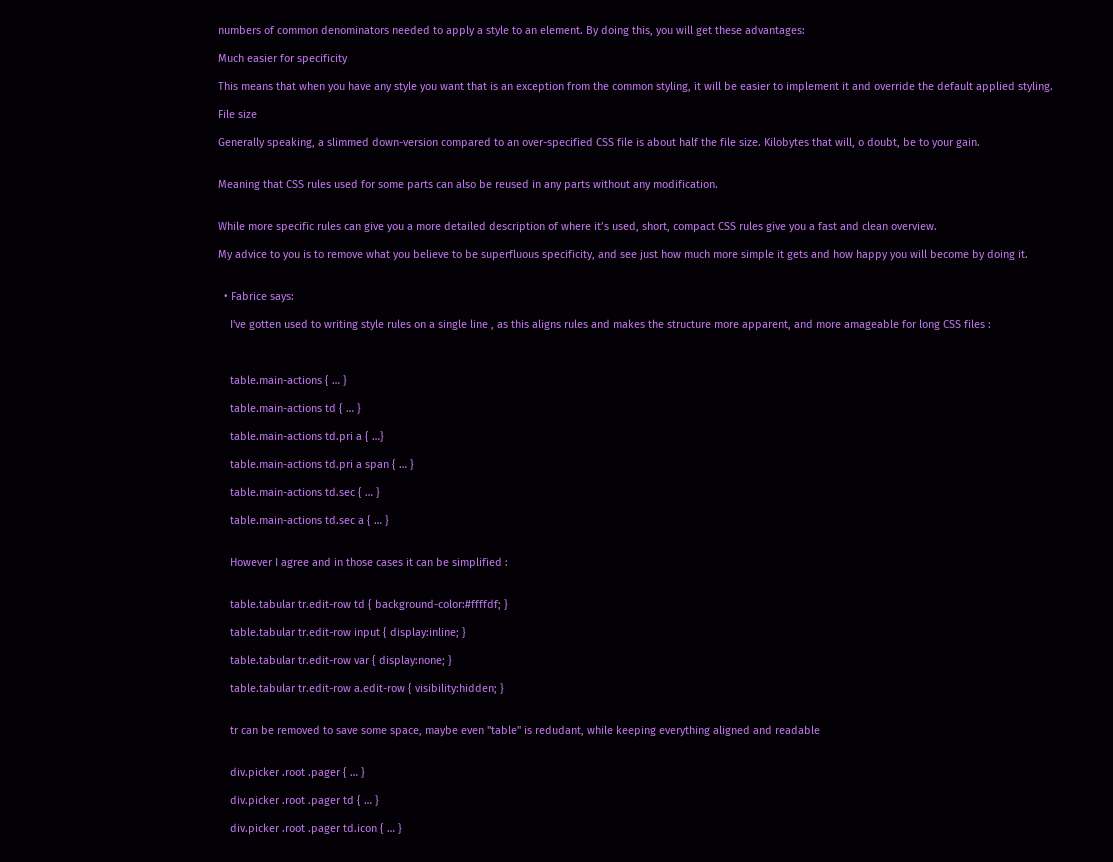numbers of common denominators needed to apply a style to an element. By doing this, you will get these advantages:

Much easier for specificity

This means that when you have any style you want that is an exception from the common styling, it will be easier to implement it and override the default applied styling.

File size

Generally speaking, a slimmed down-version compared to an over-specified CSS file is about half the file size. Kilobytes that will, o doubt, be to your gain.


Meaning that CSS rules used for some parts can also be reused in any parts without any modification.


While more specific rules can give you a more detailed description of where it’s used, short, compact CSS rules give you a fast and clean overview.

My advice to you is to remove what you believe to be superfluous specificity, and see just how much more simple it gets and how happy you will become by doing it.


  • Fabrice says:

    I've gotten used to writing style rules on a single line , as this aligns rules and makes the structure more apparent, and more amageable for long CSS files :



    table.main-actions { … }

    table.main-actions td { … }

    table.main-actions td.pri a { …}

    table.main-actions td.pri a span { … }

    table.main-actions td.sec { … }

    table.main-actions td.sec a { … }


    However I agree and in those cases it can be simplified :


    table.tabular tr.edit-row td { background-color:#ffffdf; }

    table.tabular tr.edit-row input { display:inline; }

    table.tabular tr.edit-row var { display:none; }

    table.tabular tr.edit-row a.edit-row { visibility:hidden; }


    tr can be removed to save some space, maybe even "table" is redudant, while keeping everything aligned and readable


    div.picker .root .pager { … }

    div.picker .root .pager td { … }

    div.picker .root .pager td.icon { … }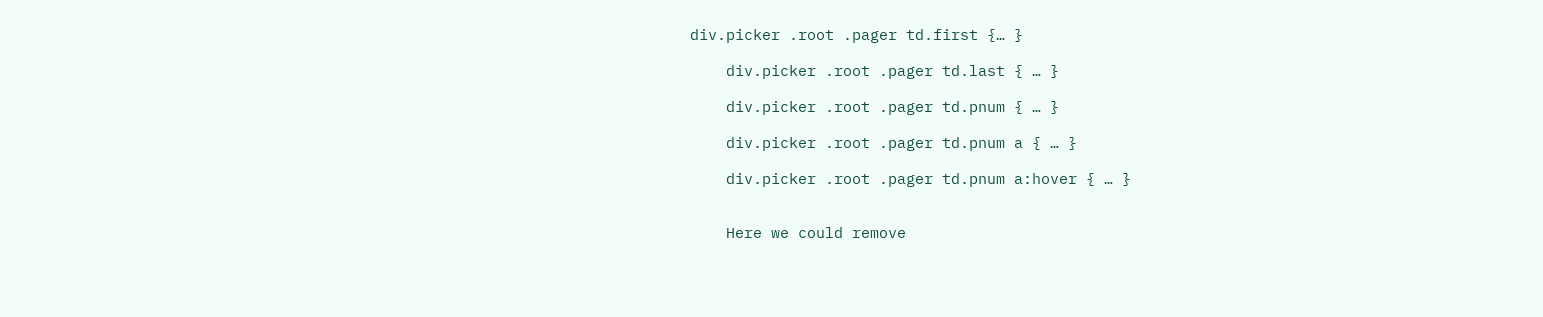div.picker .root .pager td.first {… }

    div.picker .root .pager td.last { … }

    div.picker .root .pager td.pnum { … }

    div.picker .root .pager td.pnum a { … }

    div.picker .root .pager td.pnum a:hover { … }


    Here we could remove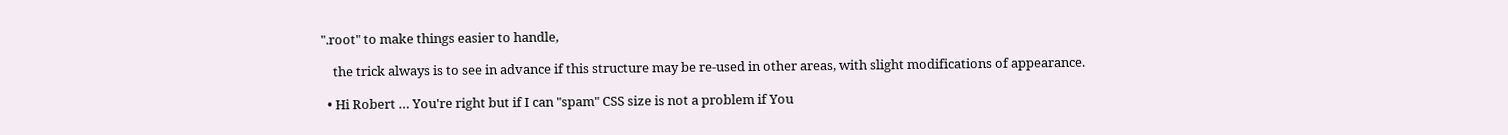".root" to make things easier to handle,

    the trick always is to see in advance if this structure may be re-used in other areas, with slight modifications of appearance.

  • Hi Robert … You're right but if I can "spam" CSS size is not a problem if You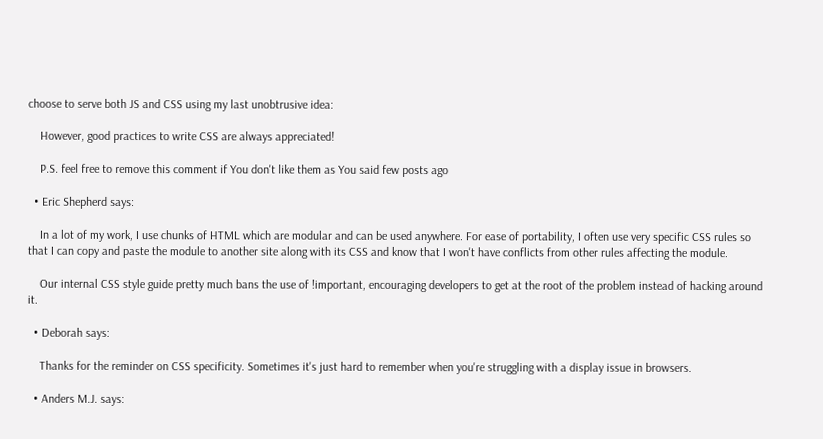choose to serve both JS and CSS using my last unobtrusive idea:

    However, good practices to write CSS are always appreciated!

    P.S. feel free to remove this comment if You don't like them as You said few posts ago

  • Eric Shepherd says:

    In a lot of my work, I use chunks of HTML which are modular and can be used anywhere. For ease of portability, I often use very specific CSS rules so that I can copy and paste the module to another site along with its CSS and know that I won't have conflicts from other rules affecting the module.

    Our internal CSS style guide pretty much bans the use of !important, encouraging developers to get at the root of the problem instead of hacking around it.

  • Deborah says:

    Thanks for the reminder on CSS specificity. Sometimes it's just hard to remember when you're struggling with a display issue in browsers.

  • Anders M.J. says: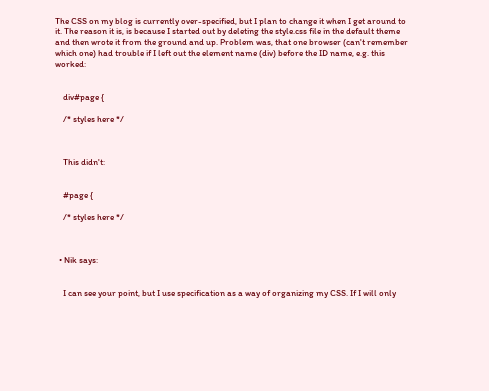The CSS on my blog is currently over-specified, but I plan to change it when I get around to it. The reason it is, is because I started out by deleting the style.css file in the default theme and then wrote it from the ground and up. Problem was, that one browser (can't remember which one) had trouble if I left out the element name (div) before the ID name, e.g. this worked:


    div#page {

    /* styles here */



    This didn't:


    #page {

    /* styles here */



  • Nik says:


    I can see your point, but I use specification as a way of organizing my CSS. If I will only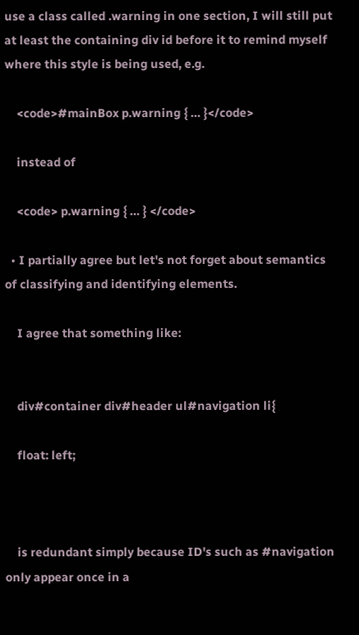use a class called .warning in one section, I will still put at least the containing div id before it to remind myself where this style is being used, e.g.

    <code>#mainBox p.warning { … }</code>

    instead of

    <code> p.warning { … } </code>

  • I partially agree but let's not forget about semantics of classifying and identifying elements.

    I agree that something like:


    div#container div#header ul#navigation li{

    float: left;



    is redundant simply because ID's such as #navigation only appear once in a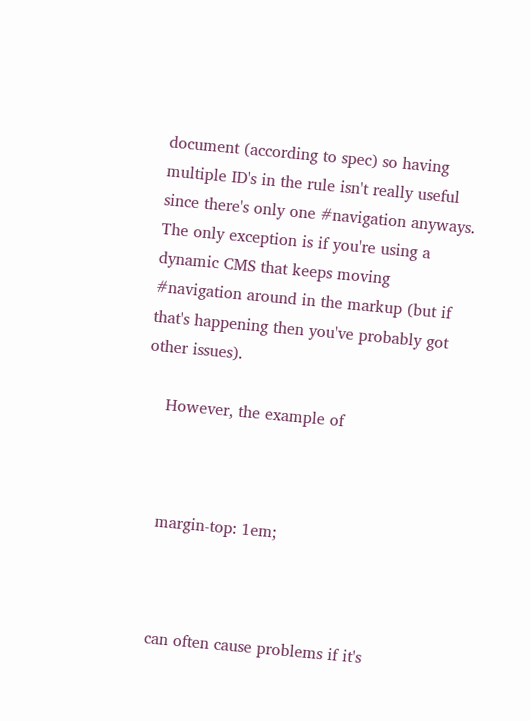document (according to spec) so having multiple ID's in the rule isn't really useful since there's only one #navigation anyways. The only exception is if you're using a dynamic CMS that keeps moving #navigation around in the markup (but if that's happening then you've probably got other issues).

    However, the example of



    margin-top: 1em;



    can often cause problems if it's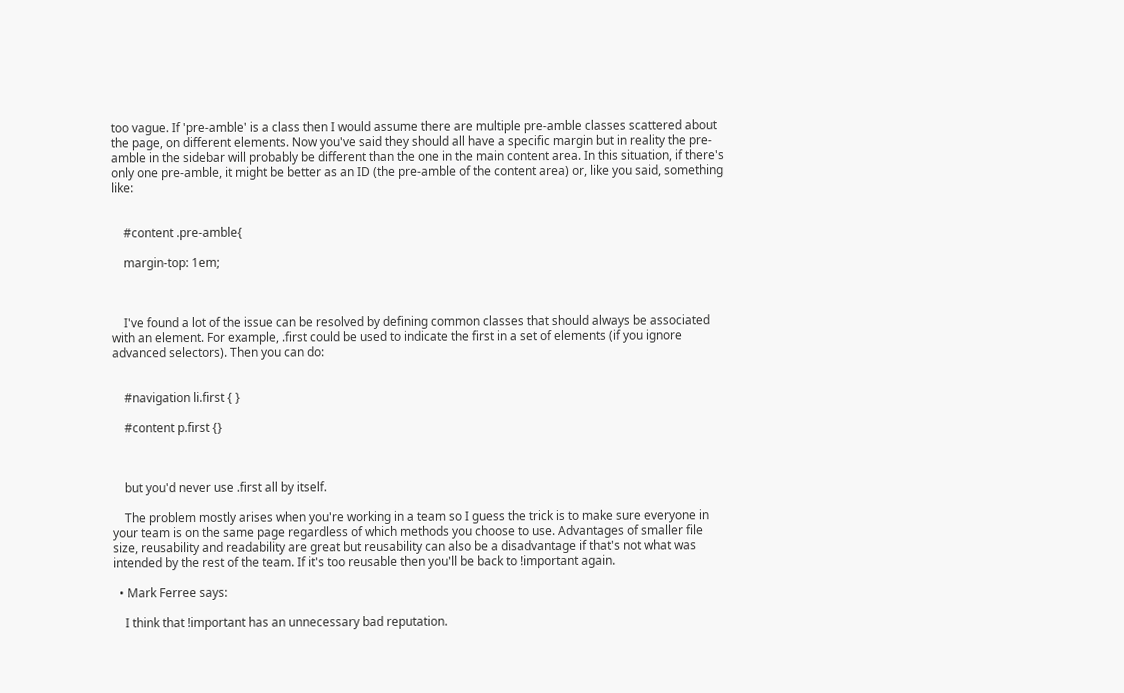too vague. If 'pre-amble' is a class then I would assume there are multiple pre-amble classes scattered about the page, on different elements. Now you've said they should all have a specific margin but in reality the pre-amble in the sidebar will probably be different than the one in the main content area. In this situation, if there's only one pre-amble, it might be better as an ID (the pre-amble of the content area) or, like you said, something like:


    #content .pre-amble{

    margin-top: 1em;



    I've found a lot of the issue can be resolved by defining common classes that should always be associated with an element. For example, .first could be used to indicate the first in a set of elements (if you ignore advanced selectors). Then you can do:


    #navigation li.first { }

    #content p.first {}



    but you'd never use .first all by itself.

    The problem mostly arises when you're working in a team so I guess the trick is to make sure everyone in your team is on the same page regardless of which methods you choose to use. Advantages of smaller file size, reusability and readability are great but reusability can also be a disadvantage if that's not what was intended by the rest of the team. If it's too reusable then you'll be back to !important again.

  • Mark Ferree says:

    I think that !important has an unnecessary bad reputation.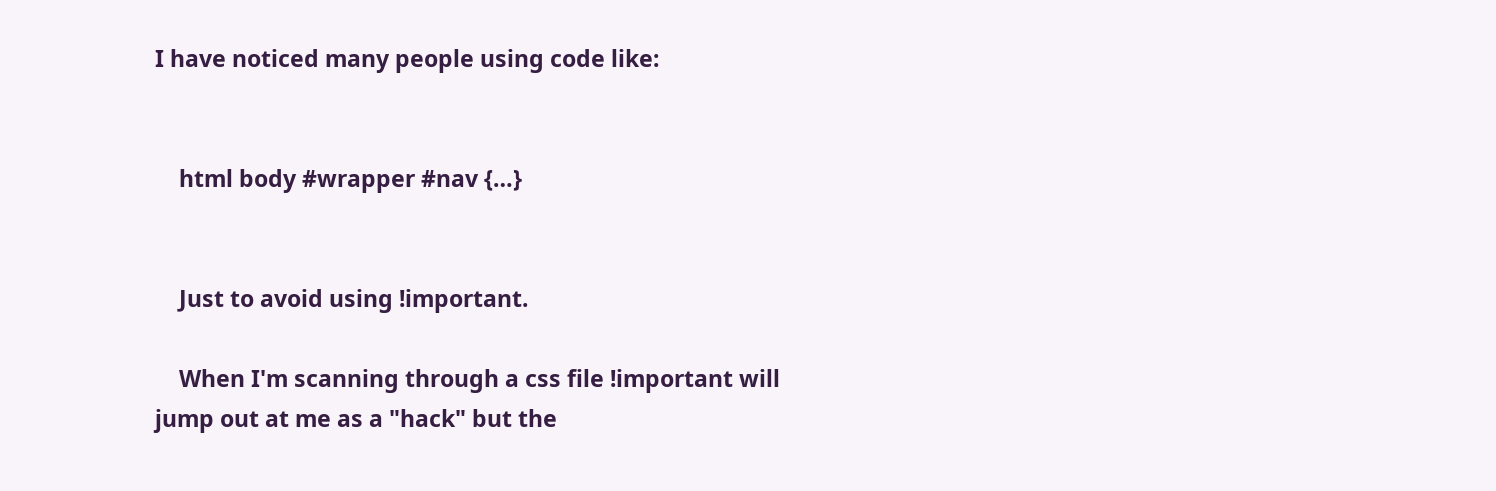I have noticed many people using code like:


    html body #wrapper #nav {…}


    Just to avoid using !important.

    When I'm scanning through a css file !important will jump out at me as a "hack" but the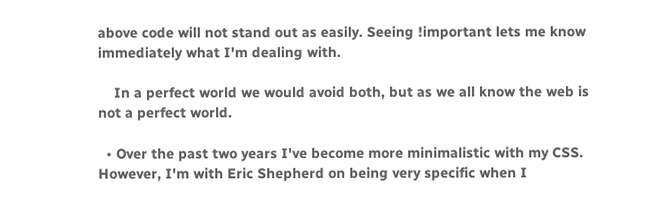above code will not stand out as easily. Seeing !important lets me know immediately what I'm dealing with.

    In a perfect world we would avoid both, but as we all know the web is not a perfect world.

  • Over the past two years I've become more minimalistic with my CSS. However, I'm with Eric Shepherd on being very specific when I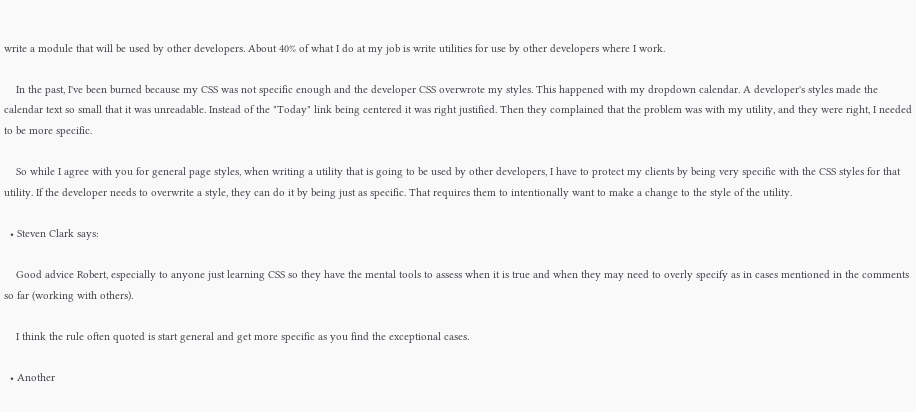write a module that will be used by other developers. About 40% of what I do at my job is write utilities for use by other developers where I work.

    In the past, I've been burned because my CSS was not specific enough and the developer CSS overwrote my styles. This happened with my dropdown calendar. A developer's styles made the calendar text so small that it was unreadable. Instead of the "Today" link being centered it was right justified. Then they complained that the problem was with my utility, and they were right, I needed to be more specific.

    So while I agree with you for general page styles, when writing a utility that is going to be used by other developers, I have to protect my clients by being very specific with the CSS styles for that utility. If the developer needs to overwrite a style, they can do it by being just as specific. That requires them to intentionally want to make a change to the style of the utility.

  • Steven Clark says:

    Good advice Robert, especially to anyone just learning CSS so they have the mental tools to assess when it is true and when they may need to overly specify as in cases mentioned in the comments so far (working with others).

    I think the rule often quoted is start general and get more specific as you find the exceptional cases.

  • Another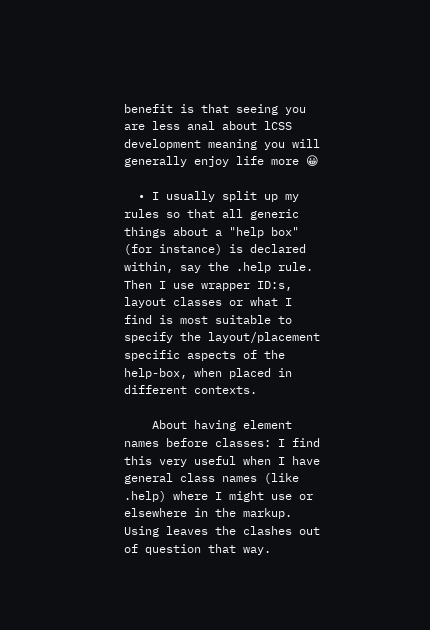benefit is that seeing you are less anal about lCSS development meaning you will generally enjoy life more 😀

  • I usually split up my rules so that all generic things about a "help box" (for instance) is declared within, say the .help rule. Then I use wrapper ID:s, layout classes or what I find is most suitable to specify the layout/placement specific aspects of the help-box, when placed in different contexts.

    About having element names before classes: I find this very useful when I have general class names (like .help) where I might use or elsewhere in the markup. Using leaves the clashes out of question that way.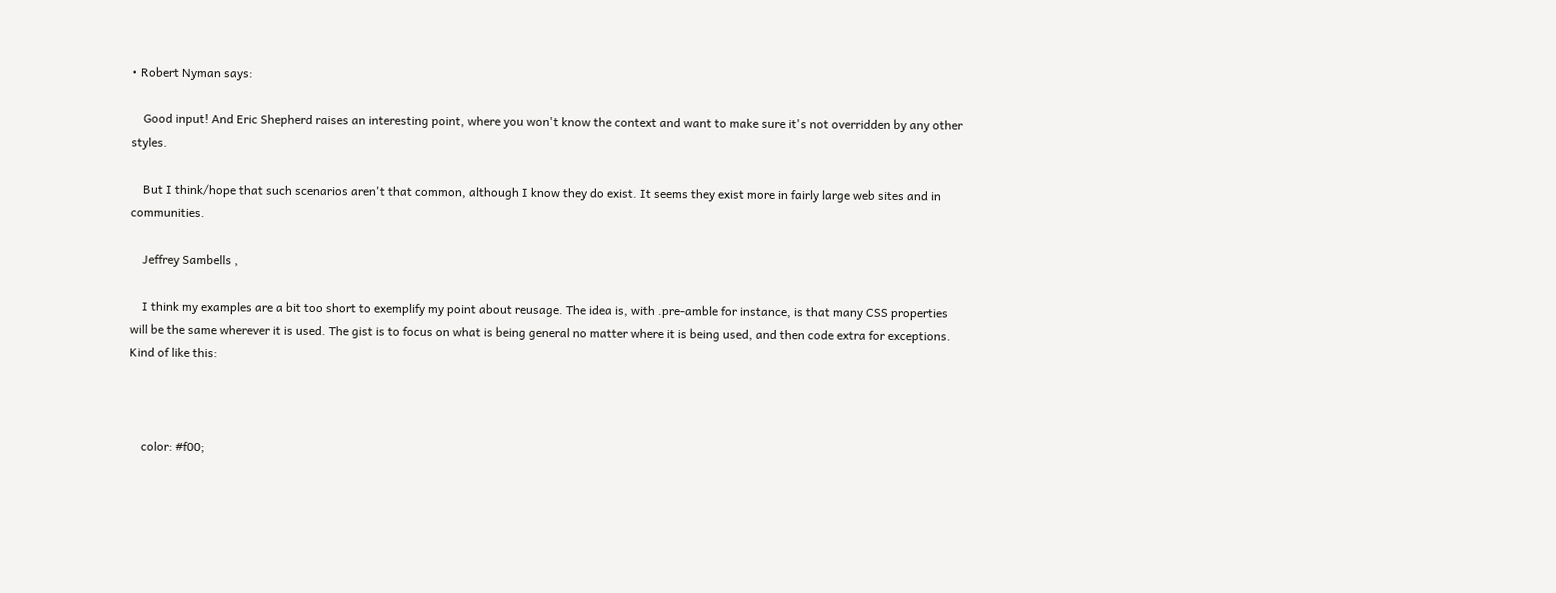• Robert Nyman says:

    Good input! And Eric Shepherd raises an interesting point, where you won't know the context and want to make sure it's not overridden by any other styles.

    But I think/hope that such scenarios aren't that common, although I know they do exist. It seems they exist more in fairly large web sites and in communities.

    Jeffrey Sambells ,

    I think my examples are a bit too short to exemplify my point about reusage. The idea is, with .pre-amble for instance, is that many CSS properties will be the same wherever it is used. The gist is to focus on what is being general no matter where it is being used, and then code extra for exceptions. Kind of like this:



    color: #f00;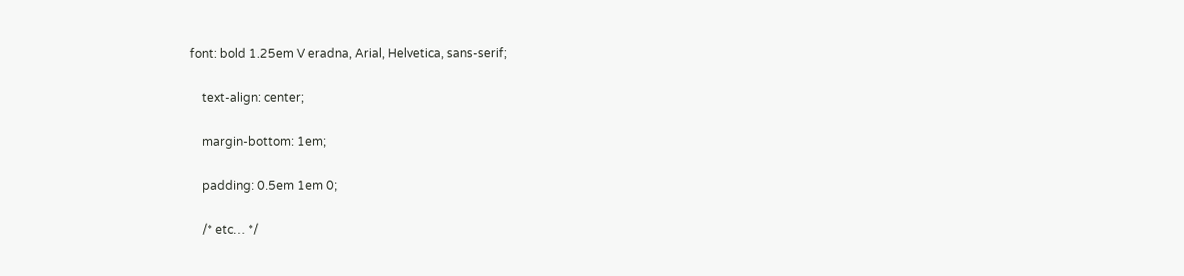font: bold 1.25em V eradna, Arial, Helvetica, sans-serif;

    text-align: center;

    margin-bottom: 1em;

    padding: 0.5em 1em 0;

    /* etc… */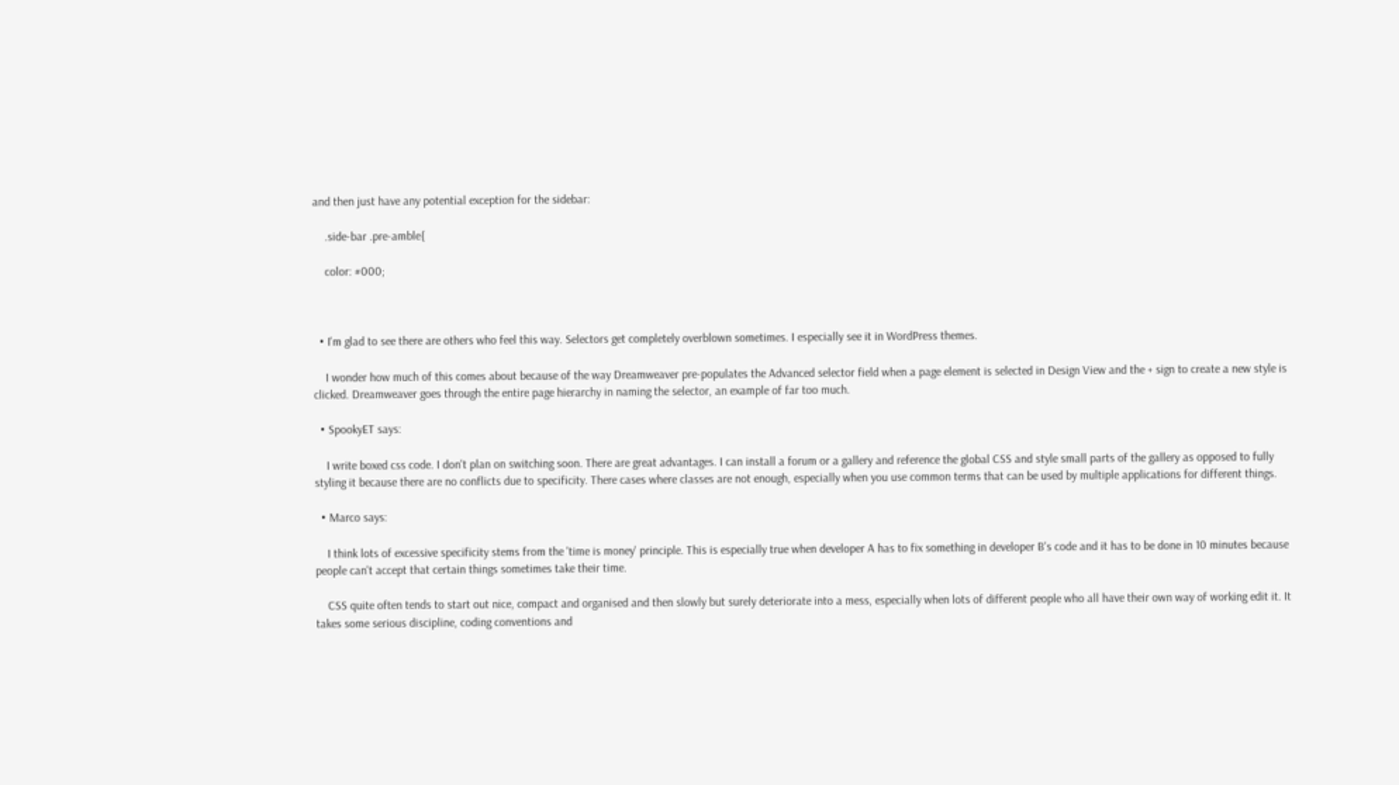and then just have any potential exception for the sidebar:

    .side-bar .pre-amble{

    color: #000;



  • I'm glad to see there are others who feel this way. Selectors get completely overblown sometimes. I especially see it in WordPress themes.

    I wonder how much of this comes about because of the way Dreamweaver pre-populates the Advanced selector field when a page element is selected in Design View and the + sign to create a new style is clicked. Dreamweaver goes through the entire page hierarchy in naming the selector, an example of far too much.

  • SpookyET says:

    I write boxed css code. I don't plan on switching soon. There are great advantages. I can install a forum or a gallery and reference the global CSS and style small parts of the gallery as opposed to fully styling it because there are no conflicts due to specificity. There cases where classes are not enough, especially when you use common terms that can be used by multiple applications for different things.

  • Marco says:

    I think lots of excessive specificity stems from the 'time is money' principle. This is especially true when developer A has to fix something in developer B's code and it has to be done in 10 minutes because people can't accept that certain things sometimes take their time.

    CSS quite often tends to start out nice, compact and organised and then slowly but surely deteriorate into a mess, especially when lots of different people who all have their own way of working edit it. It takes some serious discipline, coding conventions and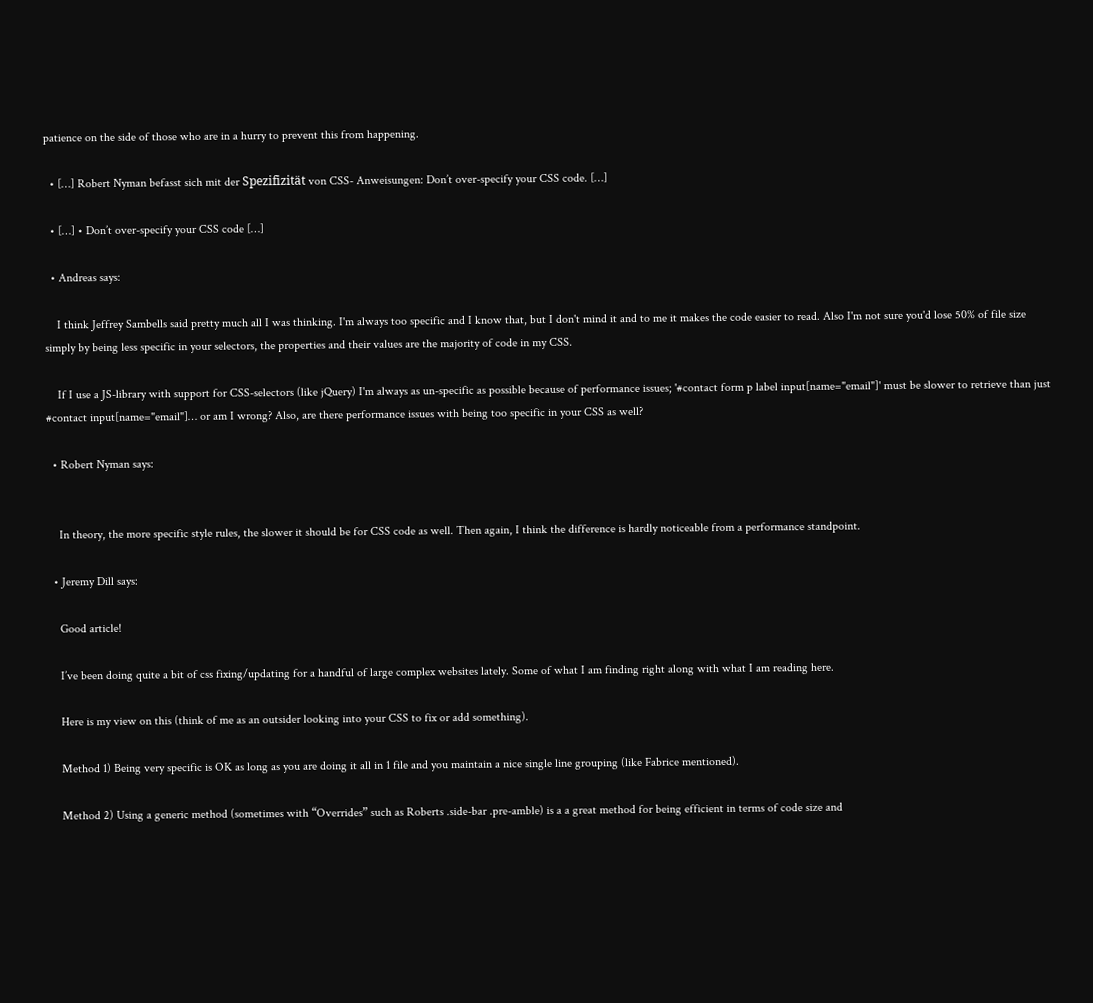patience on the side of those who are in a hurry to prevent this from happening.

  • […] Robert Nyman befasst sich mit der Spezifizität von CSS- Anweisungen: Don’t over-specify your CSS code. […]

  • […] • Don’t over-specify your CSS code […]

  • Andreas says:

    I think Jeffrey Sambells said pretty much all I was thinking. I'm always too specific and I know that, but I don't mind it and to me it makes the code easier to read. Also I'm not sure you'd lose 50% of file size simply by being less specific in your selectors, the properties and their values are the majority of code in my CSS.

    If I use a JS-library with support for CSS-selectors (like jQuery) I'm always as un-specific as possible because of performance issues; '#contact form p label input[name="email"]' must be slower to retrieve than just #contact input[name="email"]… or am I wrong? Also, are there performance issues with being too specific in your CSS as well?

  • Robert Nyman says:


    In theory, the more specific style rules, the slower it should be for CSS code as well. Then again, I think the difference is hardly noticeable from a performance standpoint.

  • Jeremy Dill says:

    Good article!

    I’ve been doing quite a bit of css fixing/updating for a handful of large complex websites lately. Some of what I am finding right along with what I am reading here.

    Here is my view on this (think of me as an outsider looking into your CSS to fix or add something).

    Method 1) Being very specific is OK as long as you are doing it all in 1 file and you maintain a nice single line grouping (like Fabrice mentioned).

    Method 2) Using a generic method (sometimes with “Overrides” such as Roberts .side-bar .pre-amble) is a a great method for being efficient in terms of code size and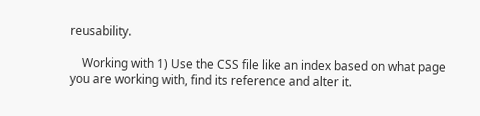reusability.

    Working with 1) Use the CSS file like an index based on what page you are working with, find its reference and alter it.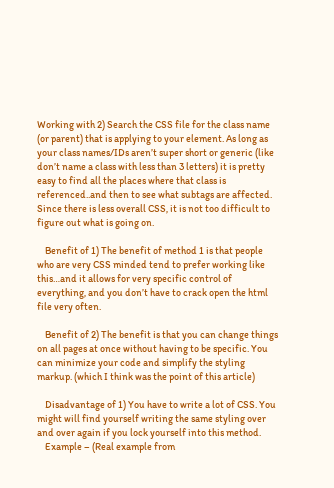Working with 2) Search the CSS file for the class name (or parent) that is applying to your element. As long as your class names/IDs aren’t super short or generic (like don’t name a class with less than 3 letters) it is pretty easy to find all the places where that class is referenced..and then to see what subtags are affected. Since there is less overall CSS, it is not too difficult to figure out what is going on.

    Benefit of 1) The benefit of method 1 is that people who are very CSS minded tend to prefer working like this…and it allows for very specific control of everything, and you don’t have to crack open the html file very often.

    Benefit of 2) The benefit is that you can change things on all pages at once without having to be specific. You can minimize your code and simplify the styling markup. (which I think was the point of this article)

    Disadvantage of 1) You have to write a lot of CSS. You might will find yourself writing the same styling over and over again if you lock yourself into this method.
    Example – (Real example from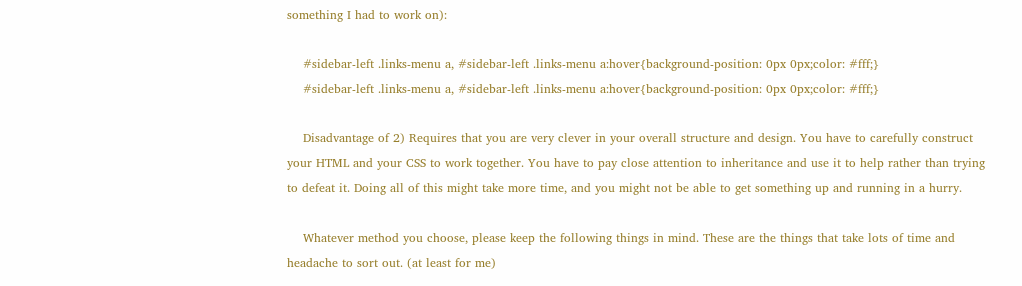something I had to work on):

    #sidebar-left .links-menu a, #sidebar-left .links-menu a:hover{background-position: 0px 0px;color: #fff;}
    #sidebar-left .links-menu a, #sidebar-left .links-menu a:hover{background-position: 0px 0px;color: #fff;}

    Disadvantage of 2) Requires that you are very clever in your overall structure and design. You have to carefully construct your HTML and your CSS to work together. You have to pay close attention to inheritance and use it to help rather than trying to defeat it. Doing all of this might take more time, and you might not be able to get something up and running in a hurry.

    Whatever method you choose, please keep the following things in mind. These are the things that take lots of time and headache to sort out. (at least for me)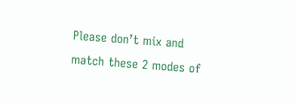Please don’t mix and match these 2 modes of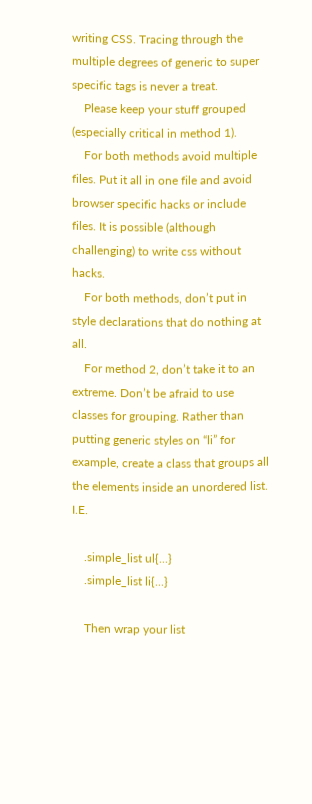writing CSS. Tracing through the multiple degrees of generic to super specific tags is never a treat.
    Please keep your stuff grouped (especially critical in method 1).
    For both methods avoid multiple files. Put it all in one file and avoid browser specific hacks or include files. It is possible (although challenging) to write css without hacks.
    For both methods, don’t put in style declarations that do nothing at all.
    For method 2, don’t take it to an extreme. Don’t be afraid to use classes for grouping. Rather than putting generic styles on “li” for example, create a class that groups all the elements inside an unordered list. I.E.

    .simple_list ul{...}
    .simple_list li{...}

    Then wrap your list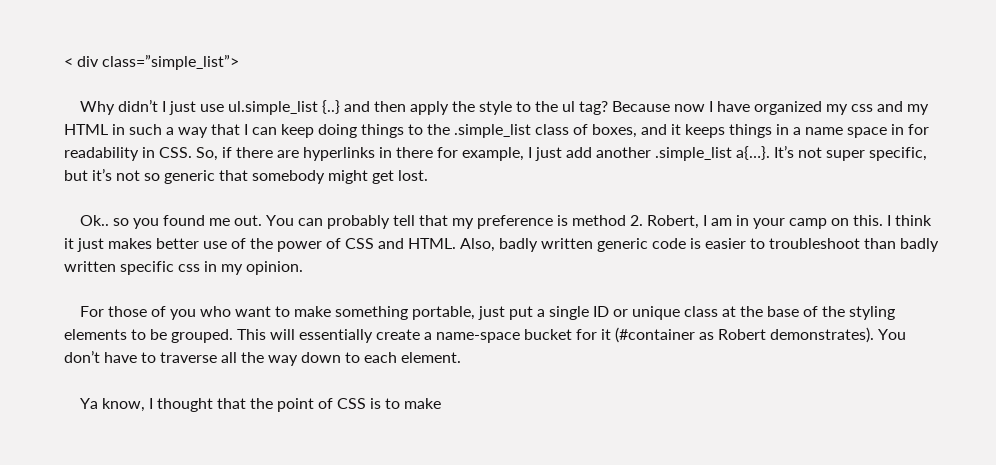< div class=”simple_list”>

    Why didn’t I just use ul.simple_list {..} and then apply the style to the ul tag? Because now I have organized my css and my HTML in such a way that I can keep doing things to the .simple_list class of boxes, and it keeps things in a name space in for readability in CSS. So, if there are hyperlinks in there for example, I just add another .simple_list a{…}. It’s not super specific, but it’s not so generic that somebody might get lost.

    Ok.. so you found me out. You can probably tell that my preference is method 2. Robert, I am in your camp on this. I think it just makes better use of the power of CSS and HTML. Also, badly written generic code is easier to troubleshoot than badly written specific css in my opinion.

    For those of you who want to make something portable, just put a single ID or unique class at the base of the styling elements to be grouped. This will essentially create a name-space bucket for it (#container as Robert demonstrates). You don’t have to traverse all the way down to each element.

    Ya know, I thought that the point of CSS is to make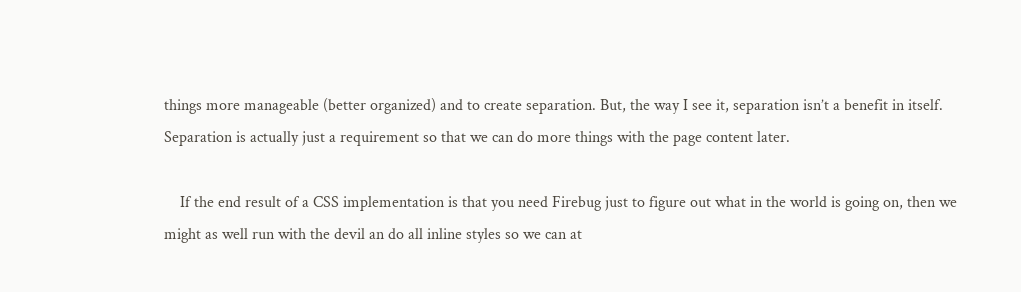things more manageable (better organized) and to create separation. But, the way I see it, separation isn’t a benefit in itself. Separation is actually just a requirement so that we can do more things with the page content later.

    If the end result of a CSS implementation is that you need Firebug just to figure out what in the world is going on, then we might as well run with the devil an do all inline styles so we can at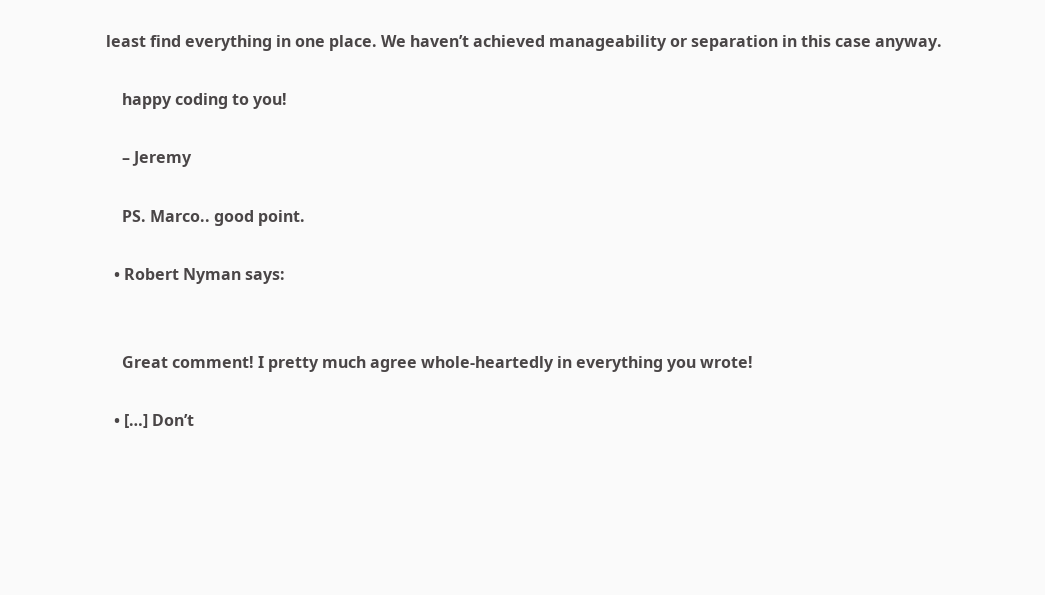least find everything in one place. We haven’t achieved manageability or separation in this case anyway.

    happy coding to you!

    – Jeremy

    PS. Marco.. good point.

  • Robert Nyman says:


    Great comment! I pretty much agree whole-heartedly in everything you wrote!

  • […] Don’t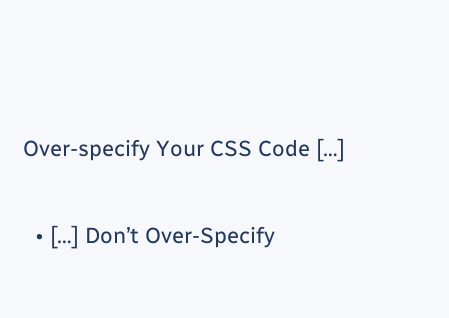Over-specify Your CSS Code […]

  • […] Don’t Over-Specify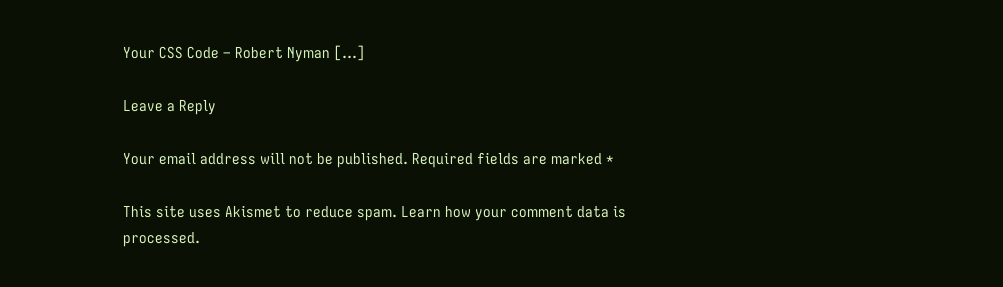Your CSS Code – Robert Nyman […]

Leave a Reply

Your email address will not be published. Required fields are marked *

This site uses Akismet to reduce spam. Learn how your comment data is processed.